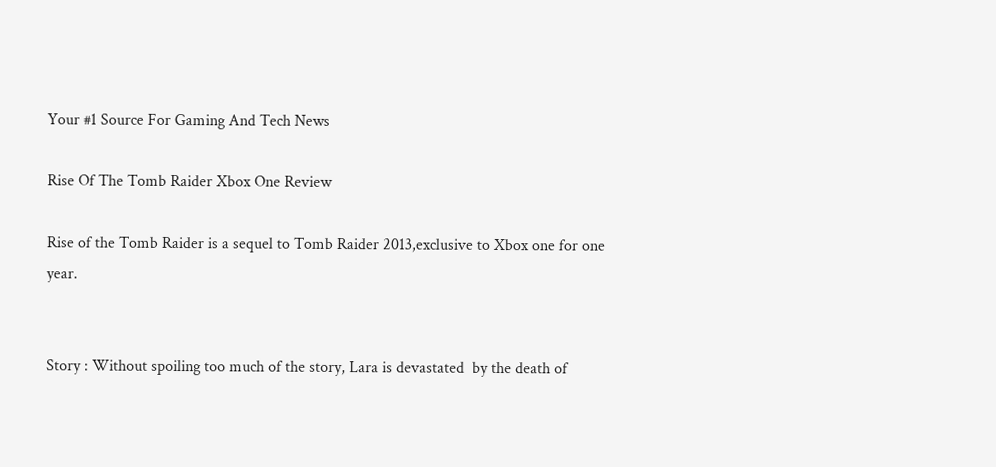Your #1 Source For Gaming And Tech News

Rise Of The Tomb Raider Xbox One Review

Rise of the Tomb Raider is a sequel to Tomb Raider 2013,exclusive to Xbox one for one year.


Story : Without spoiling too much of the story, Lara is devastated  by the death of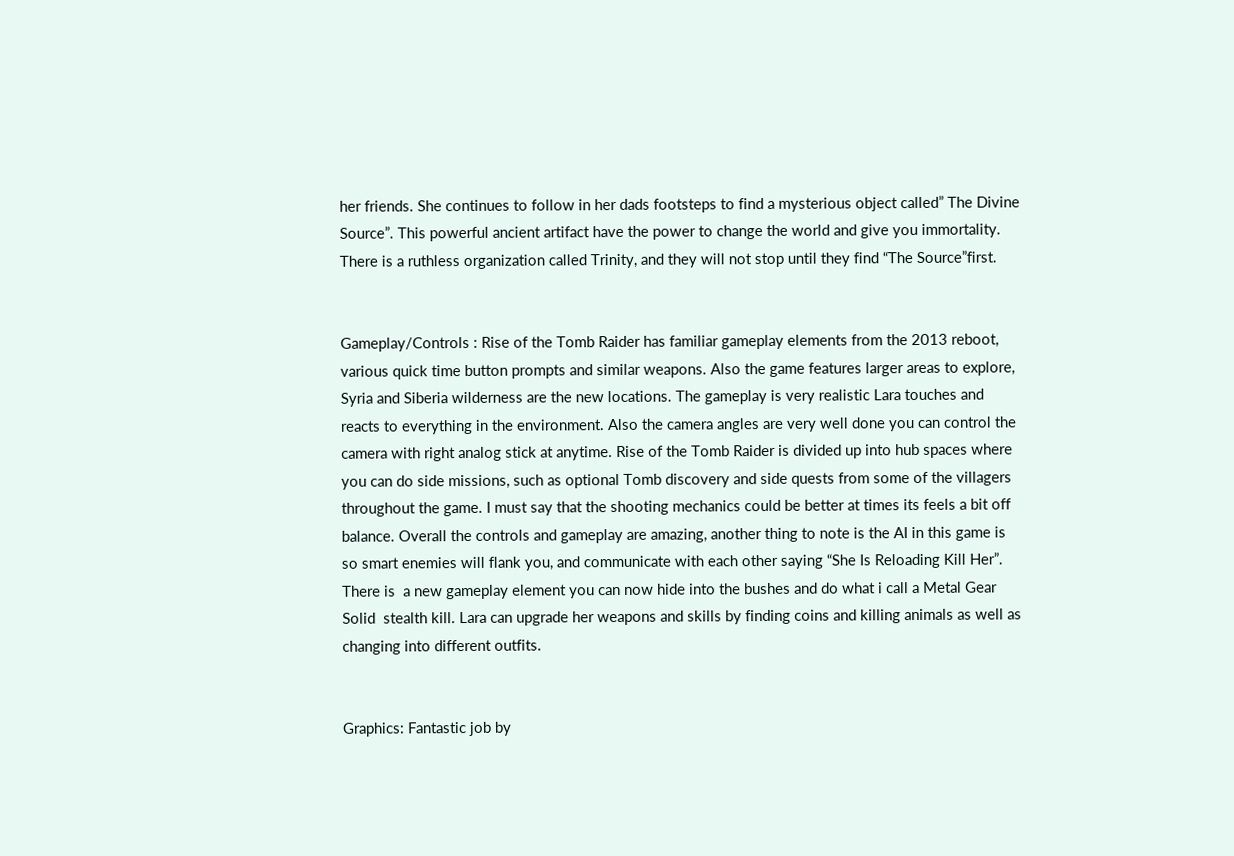her friends. She continues to follow in her dads footsteps to find a mysterious object called” The Divine Source”. This powerful ancient artifact have the power to change the world and give you immortality. There is a ruthless organization called Trinity, and they will not stop until they find “The Source”first.


Gameplay/Controls : Rise of the Tomb Raider has familiar gameplay elements from the 2013 reboot, various quick time button prompts and similar weapons. Also the game features larger areas to explore, Syria and Siberia wilderness are the new locations. The gameplay is very realistic Lara touches and reacts to everything in the environment. Also the camera angles are very well done you can control the camera with right analog stick at anytime. Rise of the Tomb Raider is divided up into hub spaces where you can do side missions, such as optional Tomb discovery and side quests from some of the villagers throughout the game. I must say that the shooting mechanics could be better at times its feels a bit off balance. Overall the controls and gameplay are amazing, another thing to note is the AI in this game is so smart enemies will flank you, and communicate with each other saying “She Is Reloading Kill Her”. There is  a new gameplay element you can now hide into the bushes and do what i call a Metal Gear Solid  stealth kill. Lara can upgrade her weapons and skills by finding coins and killing animals as well as changing into different outfits.


Graphics: Fantastic job by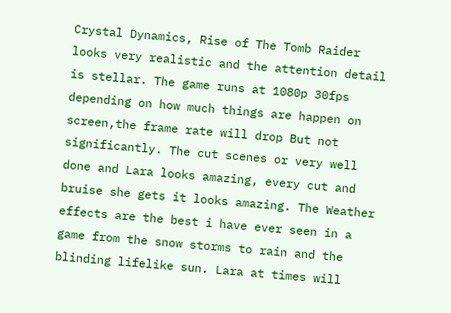Crystal Dynamics, Rise of The Tomb Raider looks very realistic and the attention detail is stellar. The game runs at 1080p 30fps depending on how much things are happen on screen,the frame rate will drop But not significantly. The cut scenes or very well done and Lara looks amazing, every cut and bruise she gets it looks amazing. The Weather effects are the best i have ever seen in a game from the snow storms to rain and the blinding lifelike sun. Lara at times will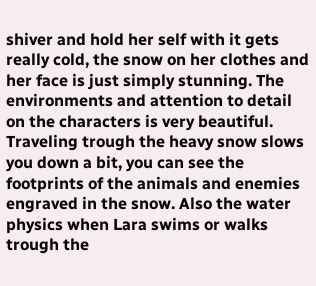shiver and hold her self with it gets really cold, the snow on her clothes and her face is just simply stunning. The environments and attention to detail on the characters is very beautiful. Traveling trough the heavy snow slows you down a bit, you can see the footprints of the animals and enemies engraved in the snow. Also the water physics when Lara swims or walks trough the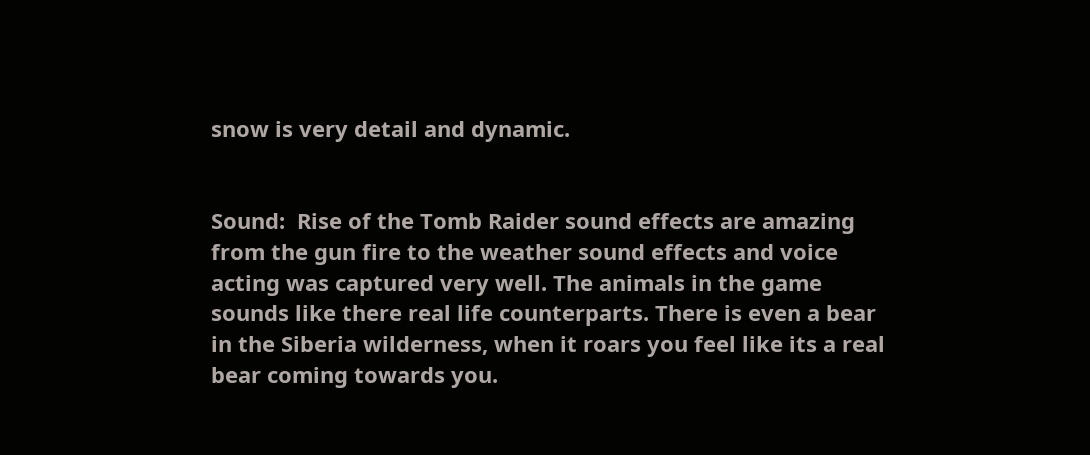snow is very detail and dynamic.


Sound:  Rise of the Tomb Raider sound effects are amazing from the gun fire to the weather sound effects and voice acting was captured very well. The animals in the game sounds like there real life counterparts. There is even a bear in the Siberia wilderness, when it roars you feel like its a real bear coming towards you.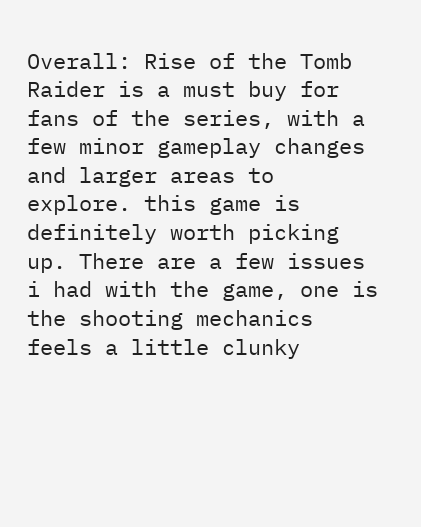Overall: Rise of the Tomb Raider is a must buy for fans of the series, with a few minor gameplay changes and larger areas to explore. this game is definitely worth picking up. There are a few issues i had with the game, one is the shooting mechanics feels a little clunky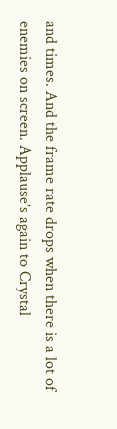and times. And the frame rate drops when there is a lot of enemies on screen. Applause’s again to Crystal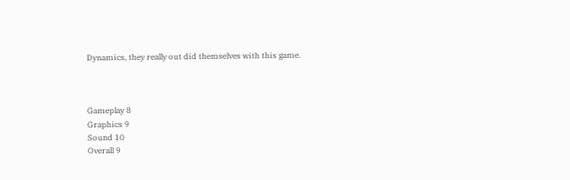Dynamics, they really out did themselves with this game.



Gameplay 8
Graphics 9
Sound 10
Overall 9